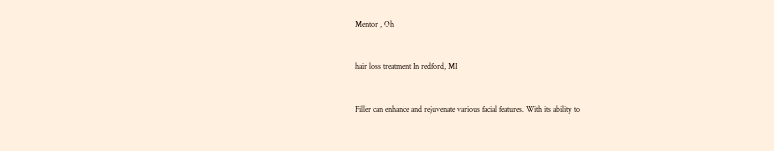Mentor , Oh


hair loss treatment In redford, MI


Filler can enhance and rejuvenate various facial features. With its ability to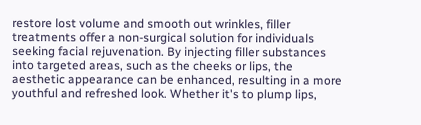restore lost volume and smooth out wrinkles, filler treatments offer a non-surgical solution for individuals seeking facial rejuvenation. By injecting filler substances into targeted areas, such as the cheeks or lips, the aesthetic appearance can be enhanced, resulting in a more youthful and refreshed look. Whether it's to plump lips,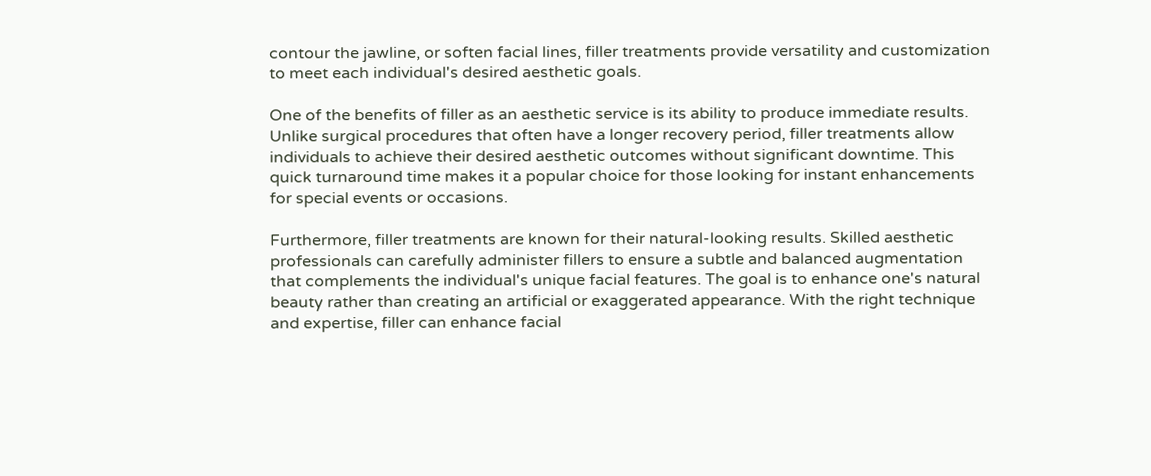contour the jawline, or soften facial lines, filler treatments provide versatility and customization to meet each individual's desired aesthetic goals.

One of the benefits of filler as an aesthetic service is its ability to produce immediate results. Unlike surgical procedures that often have a longer recovery period, filler treatments allow individuals to achieve their desired aesthetic outcomes without significant downtime. This quick turnaround time makes it a popular choice for those looking for instant enhancements for special events or occasions.

Furthermore, filler treatments are known for their natural-looking results. Skilled aesthetic professionals can carefully administer fillers to ensure a subtle and balanced augmentation that complements the individual's unique facial features. The goal is to enhance one's natural beauty rather than creating an artificial or exaggerated appearance. With the right technique and expertise, filler can enhance facial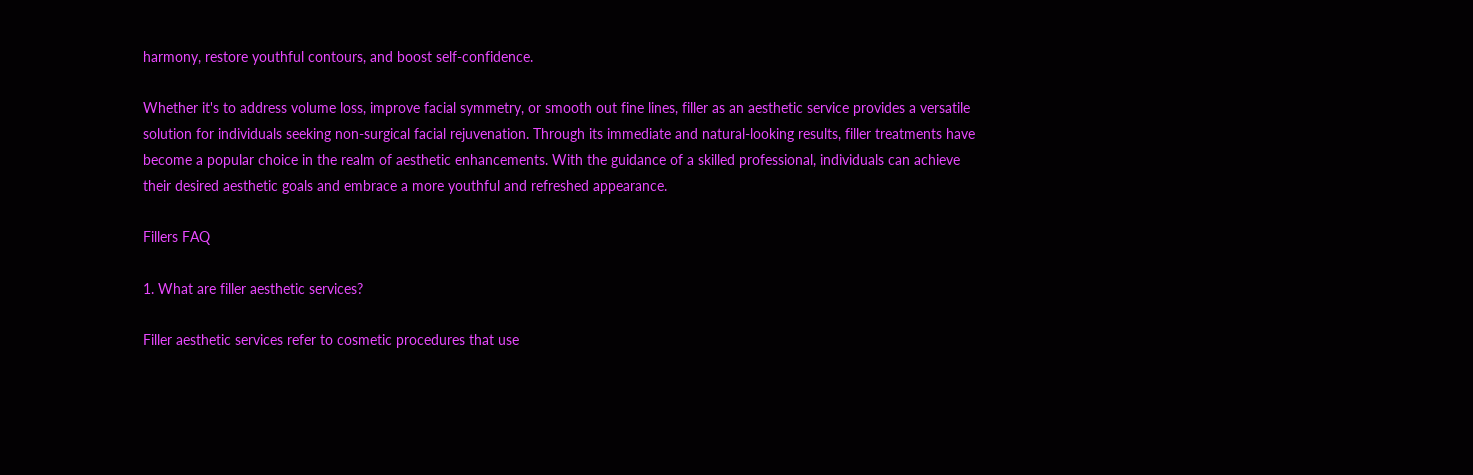harmony, restore youthful contours, and boost self-confidence.

Whether it's to address volume loss, improve facial symmetry, or smooth out fine lines, filler as an aesthetic service provides a versatile solution for individuals seeking non-surgical facial rejuvenation. Through its immediate and natural-looking results, filler treatments have become a popular choice in the realm of aesthetic enhancements. With the guidance of a skilled professional, individuals can achieve their desired aesthetic goals and embrace a more youthful and refreshed appearance.

Fillers FAQ

1. What are filler aesthetic services?

Filler aesthetic services refer to cosmetic procedures that use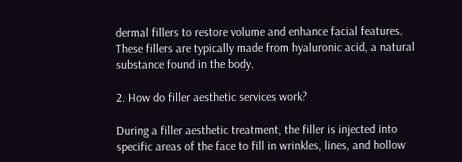dermal fillers to restore volume and enhance facial features. These fillers are typically made from hyaluronic acid, a natural substance found in the body.

2. How do filler aesthetic services work?

During a filler aesthetic treatment, the filler is injected into specific areas of the face to fill in wrinkles, lines, and hollow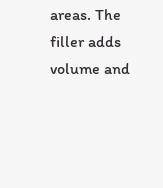areas. The filler adds volume and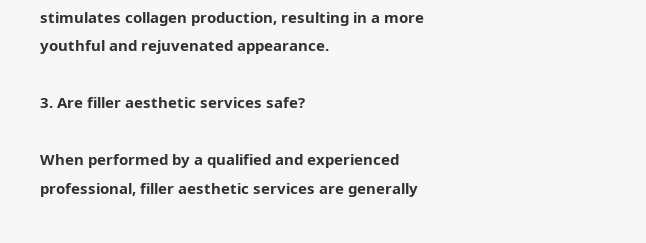stimulates collagen production, resulting in a more youthful and rejuvenated appearance.

3. Are filler aesthetic services safe?

When performed by a qualified and experienced professional, filler aesthetic services are generally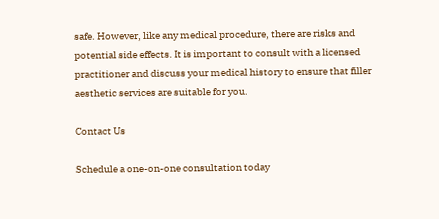safe. However, like any medical procedure, there are risks and potential side effects. It is important to consult with a licensed practitioner and discuss your medical history to ensure that filler aesthetic services are suitable for you.

Contact Us

Schedule a one-on-one consultation today